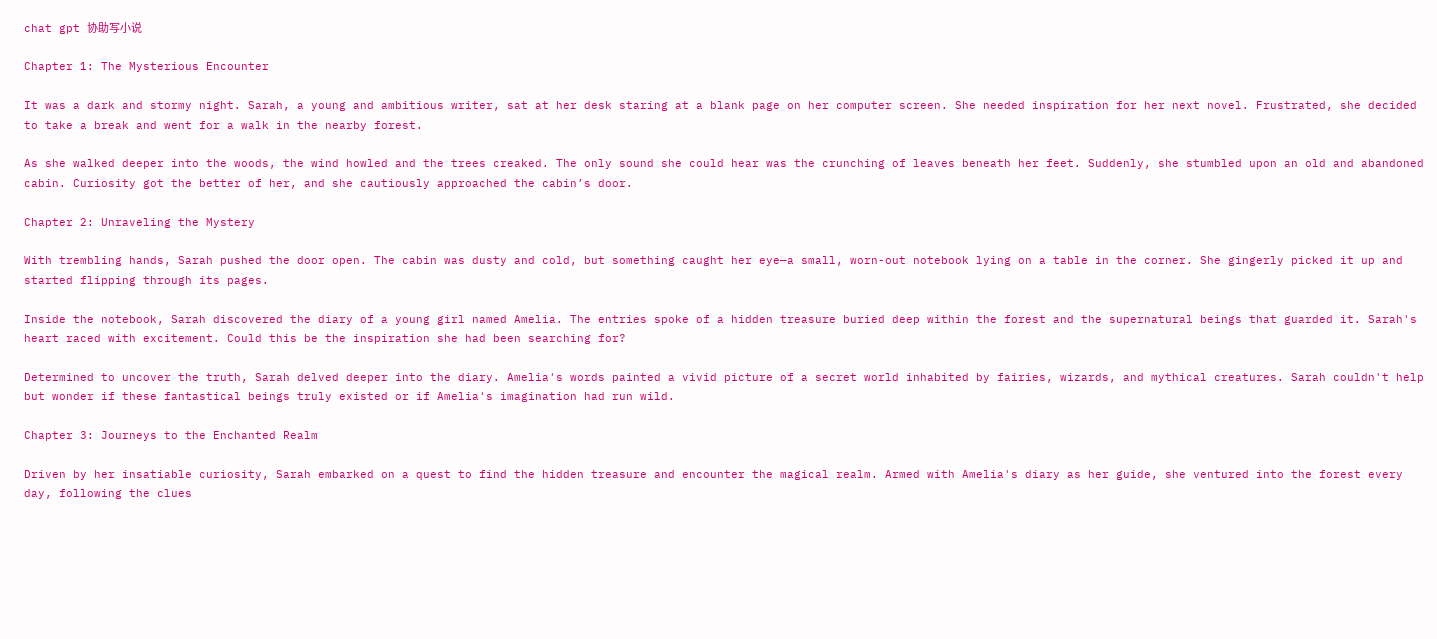chat gpt 协助写小说

Chapter 1: The Mysterious Encounter

It was a dark and stormy night. Sarah, a young and ambitious writer, sat at her desk staring at a blank page on her computer screen. She needed inspiration for her next novel. Frustrated, she decided to take a break and went for a walk in the nearby forest.

As she walked deeper into the woods, the wind howled and the trees creaked. The only sound she could hear was the crunching of leaves beneath her feet. Suddenly, she stumbled upon an old and abandoned cabin. Curiosity got the better of her, and she cautiously approached the cabin’s door.

Chapter 2: Unraveling the Mystery

With trembling hands, Sarah pushed the door open. The cabin was dusty and cold, but something caught her eye—a small, worn-out notebook lying on a table in the corner. She gingerly picked it up and started flipping through its pages.

Inside the notebook, Sarah discovered the diary of a young girl named Amelia. The entries spoke of a hidden treasure buried deep within the forest and the supernatural beings that guarded it. Sarah's heart raced with excitement. Could this be the inspiration she had been searching for?

Determined to uncover the truth, Sarah delved deeper into the diary. Amelia's words painted a vivid picture of a secret world inhabited by fairies, wizards, and mythical creatures. Sarah couldn't help but wonder if these fantastical beings truly existed or if Amelia's imagination had run wild.

Chapter 3: Journeys to the Enchanted Realm

Driven by her insatiable curiosity, Sarah embarked on a quest to find the hidden treasure and encounter the magical realm. Armed with Amelia's diary as her guide, she ventured into the forest every day, following the clues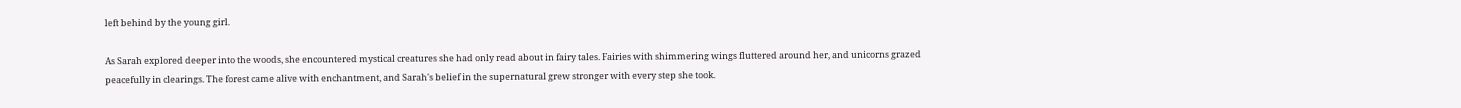left behind by the young girl.

As Sarah explored deeper into the woods, she encountered mystical creatures she had only read about in fairy tales. Fairies with shimmering wings fluttered around her, and unicorns grazed peacefully in clearings. The forest came alive with enchantment, and Sarah's belief in the supernatural grew stronger with every step she took.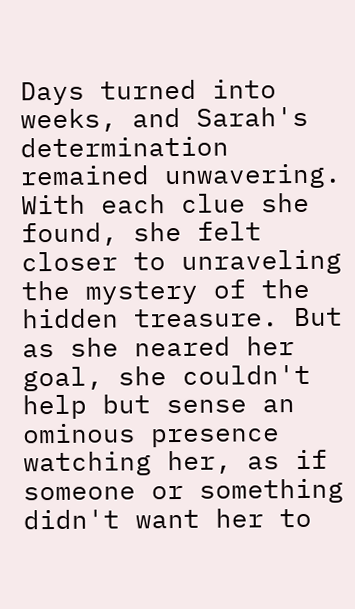Days turned into weeks, and Sarah's determination remained unwavering. With each clue she found, she felt closer to unraveling the mystery of the hidden treasure. But as she neared her goal, she couldn't help but sense an ominous presence watching her, as if someone or something didn't want her to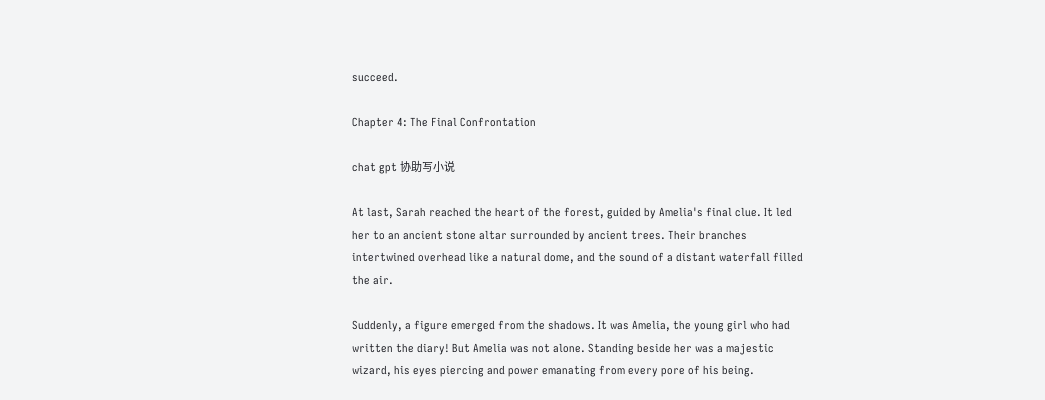succeed.

Chapter 4: The Final Confrontation

chat gpt 协助写小说

At last, Sarah reached the heart of the forest, guided by Amelia's final clue. It led her to an ancient stone altar surrounded by ancient trees. Their branches intertwined overhead like a natural dome, and the sound of a distant waterfall filled the air.

Suddenly, a figure emerged from the shadows. It was Amelia, the young girl who had written the diary! But Amelia was not alone. Standing beside her was a majestic wizard, his eyes piercing and power emanating from every pore of his being.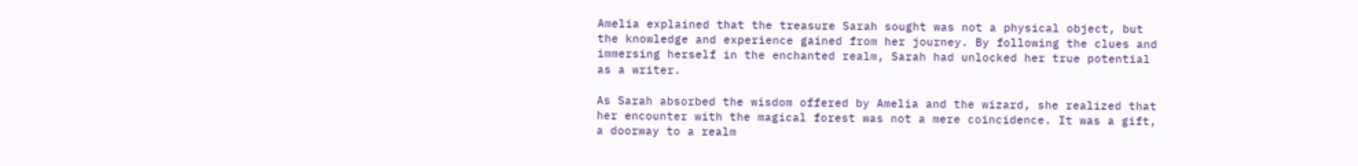Amelia explained that the treasure Sarah sought was not a physical object, but the knowledge and experience gained from her journey. By following the clues and immersing herself in the enchanted realm, Sarah had unlocked her true potential as a writer.

As Sarah absorbed the wisdom offered by Amelia and the wizard, she realized that her encounter with the magical forest was not a mere coincidence. It was a gift, a doorway to a realm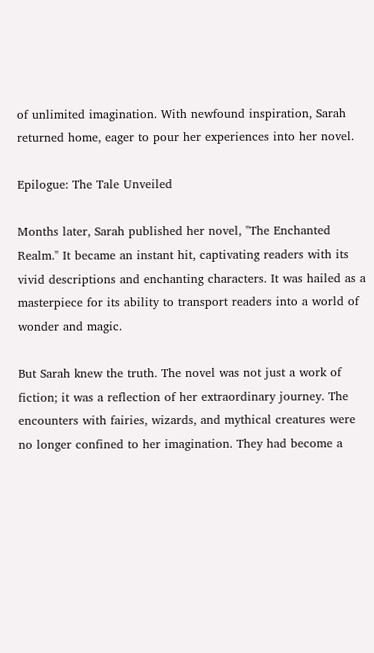of unlimited imagination. With newfound inspiration, Sarah returned home, eager to pour her experiences into her novel.

Epilogue: The Tale Unveiled

Months later, Sarah published her novel, "The Enchanted Realm." It became an instant hit, captivating readers with its vivid descriptions and enchanting characters. It was hailed as a masterpiece for its ability to transport readers into a world of wonder and magic.

But Sarah knew the truth. The novel was not just a work of fiction; it was a reflection of her extraordinary journey. The encounters with fairies, wizards, and mythical creatures were no longer confined to her imagination. They had become a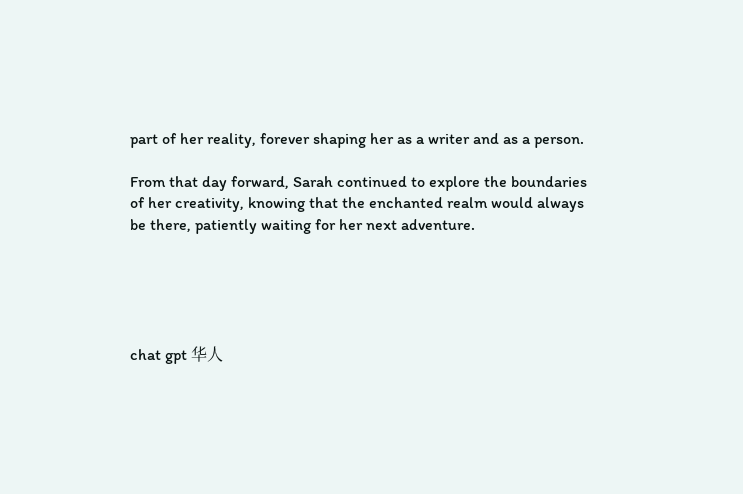part of her reality, forever shaping her as a writer and as a person.

From that day forward, Sarah continued to explore the boundaries of her creativity, knowing that the enchanted realm would always be there, patiently waiting for her next adventure.





chat gpt 华人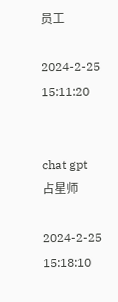员工

2024-2-25 15:11:20


chat gpt 占星师

2024-2-25 15:18:10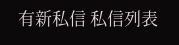有新私信 私信列表